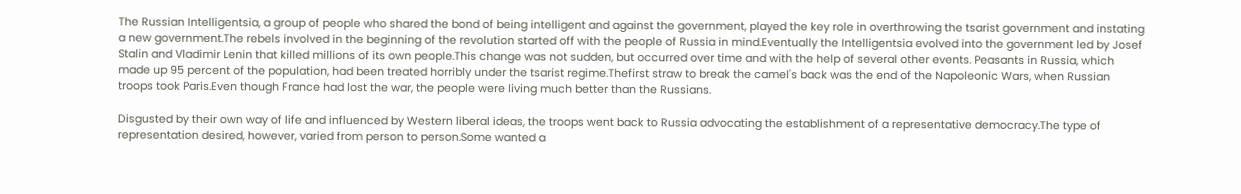The Russian Intelligentsia, a group of people who shared the bond of being intelligent and against the government, played the key role in overthrowing the tsarist government and instating a new government.The rebels involved in the beginning of the revolution started off with the people of Russia in mind.Eventually the Intelligentsia evolved into the government led by Josef Stalin and Vladimir Lenin that killed millions of its own people.This change was not sudden, but occurred over time and with the help of several other events. Peasants in Russia, which made up 95 percent of the population, had been treated horribly under the tsarist regime.Thefirst straw to break the camel's back was the end of the Napoleonic Wars, when Russian troops took Paris.Even though France had lost the war, the people were living much better than the Russians.

Disgusted by their own way of life and influenced by Western liberal ideas, the troops went back to Russia advocating the establishment of a representative democracy.The type of representation desired, however, varied from person to person.Some wanted a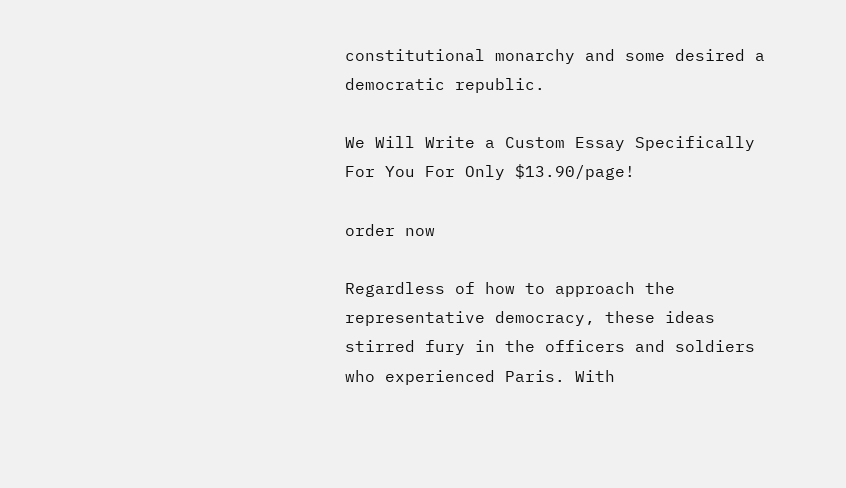constitutional monarchy and some desired a democratic republic.

We Will Write a Custom Essay Specifically
For You For Only $13.90/page!

order now

Regardless of how to approach the representative democracy, these ideas stirred fury in the officers and soldiers who experienced Paris. With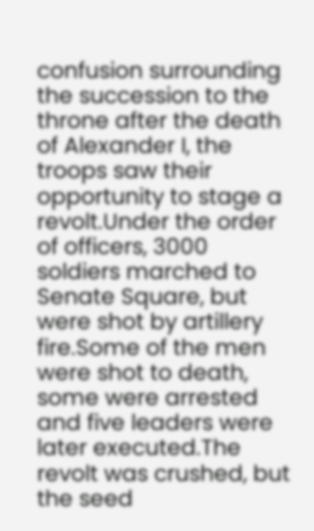confusion surrounding the succession to the throne after the death of Alexander I, the troops saw their opportunity to stage a revolt.Under the order of officers, 3000 soldiers marched to Senate Square, but were shot by artillery fire.Some of the men were shot to death, some were arrested and five leaders were later executed.The revolt was crushed, but the seed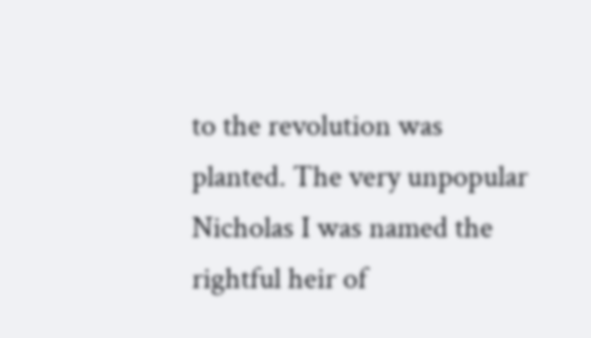to the revolution was planted. The very unpopular Nicholas I was named the rightful heir of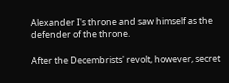Alexander I's throne and saw himself as the defender of the throne.

After the Decembrists' revolt, however, secret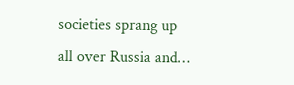societies sprang up all over Russia and…